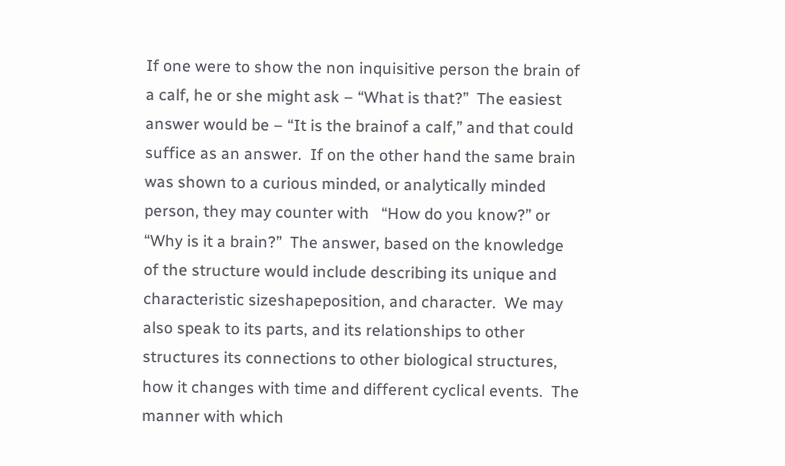If one were to show the non inquisitive person the brain of a calf, he or she might ask – “What is that?”  The easiest answer would be – “It is the brainof a calf,” and that could suffice as an answer.  If on the other hand the same brain was shown to a curious minded, or analytically minded person, they may counter with   “How do you know?” or “Why is it a brain?”  The answer, based on the knowledge of the structure would include describing its unique and characteristic sizeshapeposition, and character.  We may also speak to its parts, and its relationships to other structures its connections to other biological structures, how it changes with time and different cyclical events.  The manner with which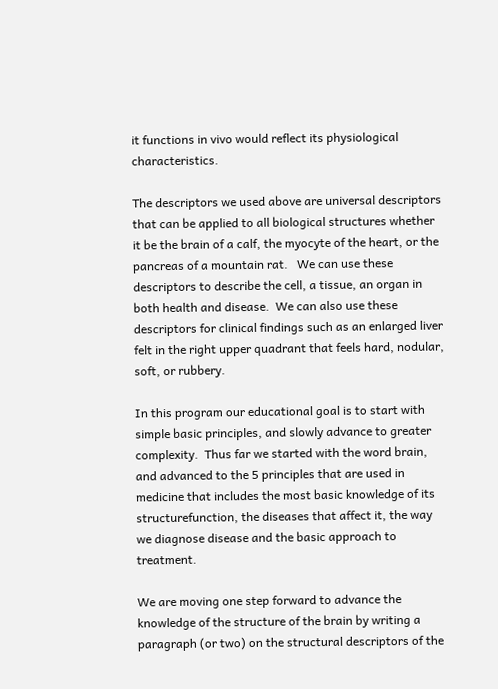it functions in vivo would reflect its physiological characteristics.

The descriptors we used above are universal descriptors that can be applied to all biological structures whether it be the brain of a calf, the myocyte of the heart, or the pancreas of a mountain rat.   We can use these descriptors to describe the cell, a tissue, an organ in both health and disease.  We can also use these descriptors for clinical findings such as an enlarged liver felt in the right upper quadrant that feels hard, nodular, soft, or rubbery.

In this program our educational goal is to start with simple basic principles, and slowly advance to greater complexity.  Thus far we started with the word brain, and advanced to the 5 principles that are used in medicine that includes the most basic knowledge of its structurefunction, the diseases that affect it, the way we diagnose disease and the basic approach to treatment.

We are moving one step forward to advance the knowledge of the structure of the brain by writing a paragraph (or two) on the structural descriptors of the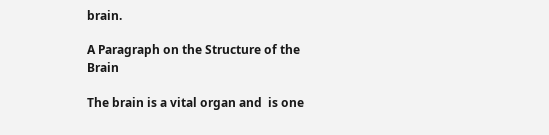brain.

A Paragraph on the Structure of the Brain

The brain is a vital organ and  is one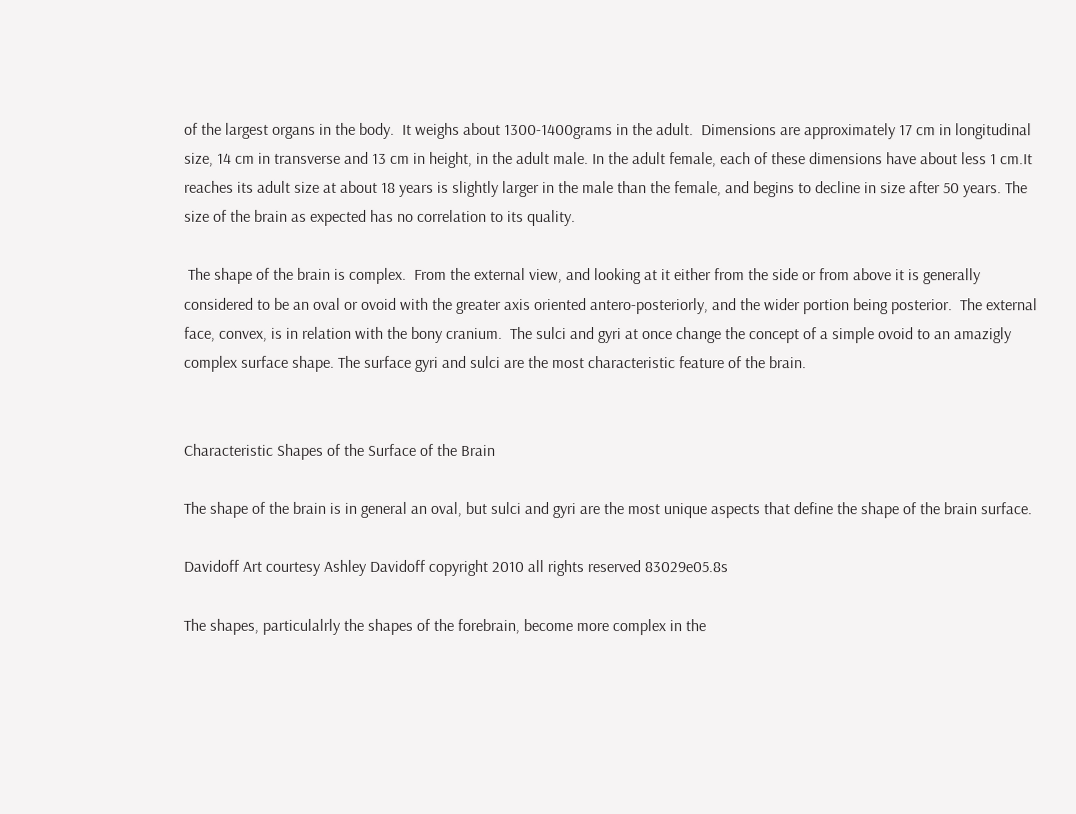of the largest organs in the body.  It weighs about 1300-1400grams in the adult.  Dimensions are approximately 17 cm in longitudinal size, 14 cm in transverse and 13 cm in height, in the adult male. In the adult female, each of these dimensions have about less 1 cm.It reaches its adult size at about 18 years is slightly larger in the male than the female, and begins to decline in size after 50 years. The size of the brain as expected has no correlation to its quality.

 The shape of the brain is complex.  From the external view, and looking at it either from the side or from above it is generally considered to be an oval or ovoid with the greater axis oriented antero-posteriorly, and the wider portion being posterior.  The external face, convex, is in relation with the bony cranium.  The sulci and gyri at once change the concept of a simple ovoid to an amazigly complex surface shape. The surface gyri and sulci are the most characteristic feature of the brain.


Characteristic Shapes of the Surface of the Brain

The shape of the brain is in general an oval, but sulci and gyri are the most unique aspects that define the shape of the brain surface.

Davidoff Art courtesy Ashley Davidoff copyright 2010 all rights reserved 83029e05.8s

The shapes, particulalrly the shapes of the forebrain, become more complex in the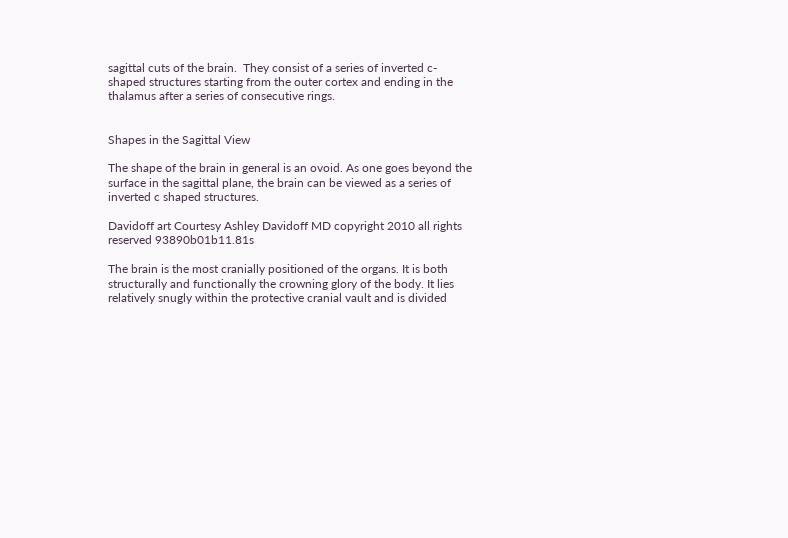sagittal cuts of the brain.  They consist of a series of inverted c-shaped structures starting from the outer cortex and ending in the thalamus after a series of consecutive rings.


Shapes in the Sagittal View

The shape of the brain in general is an ovoid. As one goes beyond the surface in the sagittal plane, the brain can be viewed as a series of inverted c shaped structures.

Davidoff art Courtesy Ashley Davidoff MD copyright 2010 all rights reserved 93890b01b11.81s

The brain is the most cranially positioned of the organs. It is both structurally and functionally the crowning glory of the body. It lies relatively snugly within the protective cranial vault and is divided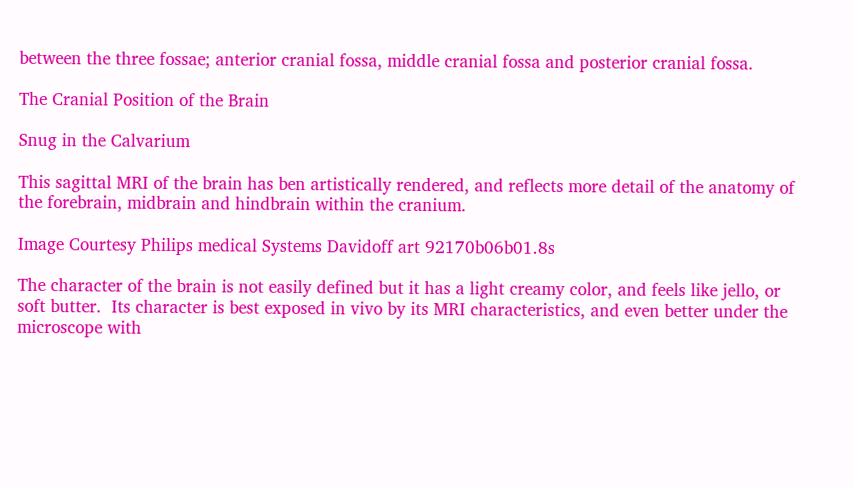between the three fossae; anterior cranial fossa, middle cranial fossa and posterior cranial fossa.

The Cranial Position of the Brain

Snug in the Calvarium

This sagittal MRI of the brain has ben artistically rendered, and reflects more detail of the anatomy of the forebrain, midbrain and hindbrain within the cranium.

Image Courtesy Philips medical Systems Davidoff art 92170b06b01.8s

The character of the brain is not easily defined but it has a light creamy color, and feels like jello, or soft butter.  Its character is best exposed in vivo by its MRI characteristics, and even better under the microscope with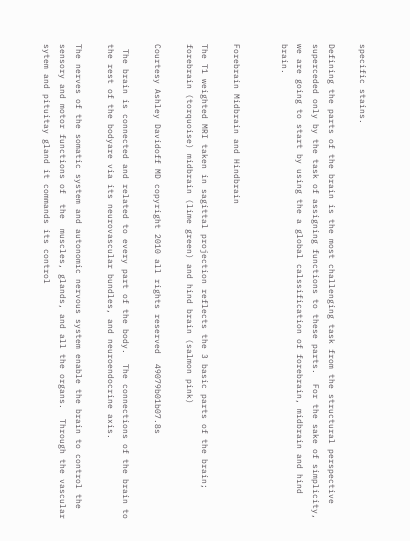specific stains.

Defining the parts of the brain is the most challenging task from the structural perspective superceded only by the task of assigning functions to these parts.  For the sake of simplicity, we are going to start by using the a global calssification of forebrain, midbrain and hind brain.


Forebrain Midbrain and Hindbrain

The T1 weighted MRI taken in sagittal projection reflects the 3 basic parts of the brain; forebrain (torquoise) midbrain (lime green) and hind brain (salmon pink)

Courtesy Ashley Davidoff MD copyright 2010 all rights reserved  49079b01b07.8s

 The brain is connected and related to every part of the body.  The connections of the brain to the rest of the bodyare via its neurovascular bundles, and neuroendocrine axis.

The nerves of the somatic system and autonomic nervous system enable the brain to control the sensory and motor functions of  the  muscles, glands, and all the organs.  Through the vascular sytem and pituitay gland it commands its control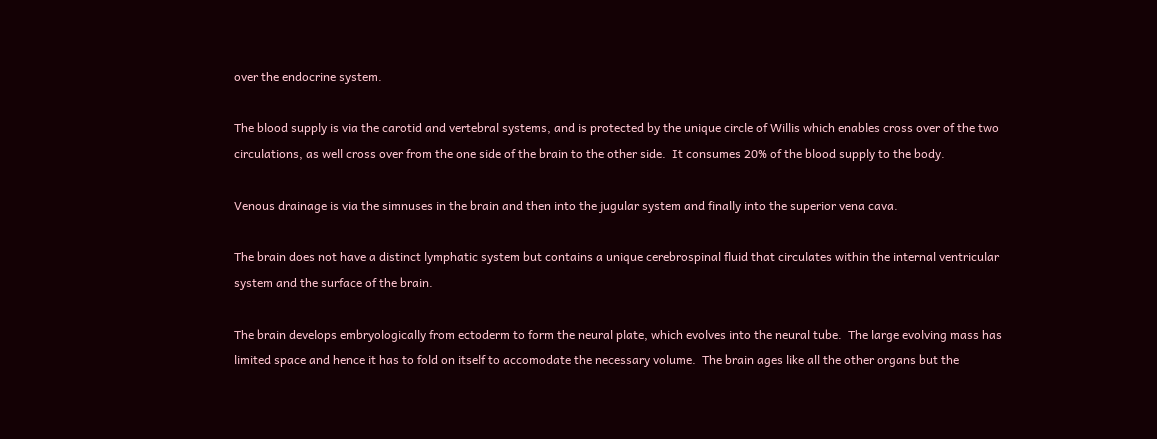over the endocrine system.

The blood supply is via the carotid and vertebral systems, and is protected by the unique circle of Willis which enables cross over of the two circulations, as well cross over from the one side of the brain to the other side.  It consumes 20% of the blood supply to the body.

Venous drainage is via the simnuses in the brain and then into the jugular system and finally into the superior vena cava.

The brain does not have a distinct lymphatic system but contains a unique cerebrospinal fluid that circulates within the internal ventricular system and the surface of the brain.

The brain develops embryologically from ectoderm to form the neural plate, which evolves into the neural tube.  The large evolving mass has limited space and hence it has to fold on itself to accomodate the necessary volume.  The brain ages like all the other organs but the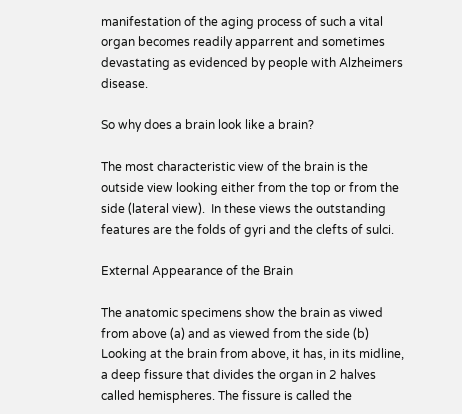manifestation of the aging process of such a vital organ becomes readily apparrent and sometimes devastating as evidenced by people with Alzheimers disease.

So why does a brain look like a brain?

The most characteristic view of the brain is the outside view looking either from the top or from the side (lateral view).  In these views the outstanding features are the folds of gyri and the clefts of sulci.

External Appearance of the Brain

The anatomic specimens show the brain as viwed from above (a) and as viewed from the side (b) Looking at the brain from above, it has, in its midline, a deep fissure that divides the organ in 2 halves called hemispheres. The fissure is called the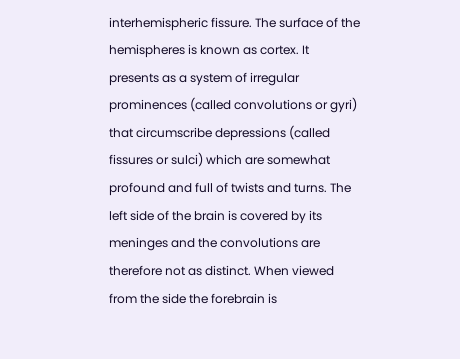interhemispheric fissure. The surface of the hemispheres is known as cortex. It presents as a system of irregular prominences (called convolutions or gyri) that circumscribe depressions (called fissures or sulci) which are somewhat profound and full of twists and turns. The left side of the brain is covered by its meninges and the convolutions are therefore not as distinct. When viewed from the side the forebrain is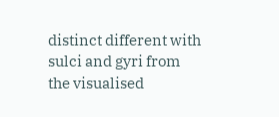distinct different with sulci and gyri from the visualised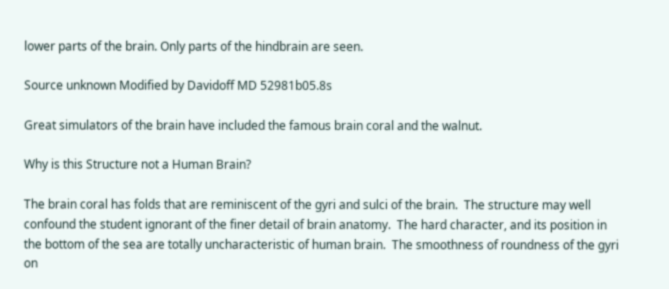lower parts of the brain. Only parts of the hindbrain are seen.

Source unknown Modified by Davidoff MD 52981b05.8s

Great simulators of the brain have included the famous brain coral and the walnut.

Why is this Structure not a Human Brain?

The brain coral has folds that are reminiscent of the gyri and sulci of the brain.  The structure may well confound the student ignorant of the finer detail of brain anatomy.  The hard character, and its position in the bottom of the sea are totally uncharacteristic of human brain.  The smoothness of roundness of the gyri on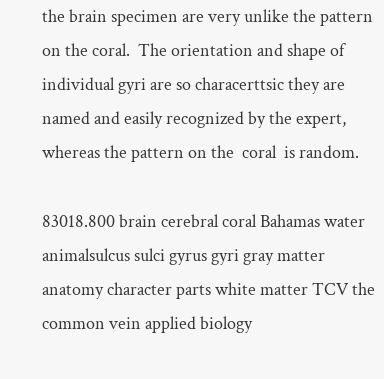the brain specimen are very unlike the pattern on the coral.  The orientation and shape of individual gyri are so characerttsic they are named and easily recognized by the expert, whereas the pattern on the  coral  is random.

83018.800 brain cerebral coral Bahamas water animalsulcus sulci gyrus gyri gray matter anatomy character parts white matter TCV the common vein applied biology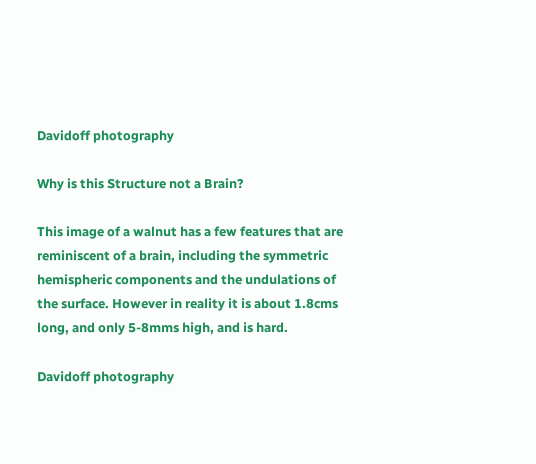Davidoff photography

Why is this Structure not a Brain?

This image of a walnut has a few features that are reminiscent of a brain, including the symmetric hemispheric components and the undulations of the surface. However in reality it is about 1.8cms long, and only 5-8mms high, and is hard.

Davidoff photography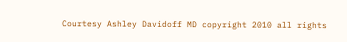Courtesy Ashley Davidoff MD copyright 2010 all rights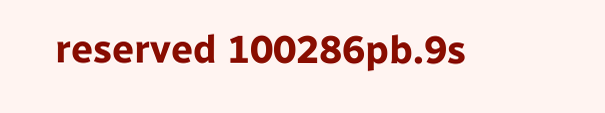reserved 100286pb.9s